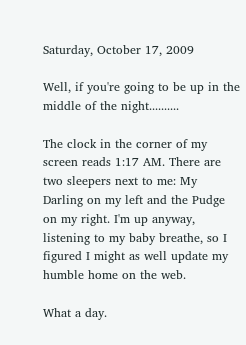Saturday, October 17, 2009

Well, if you're going to be up in the middle of the night..........

The clock in the corner of my screen reads 1:17 AM. There are two sleepers next to me: My Darling on my left and the Pudge on my right. I'm up anyway, listening to my baby breathe, so I figured I might as well update my humble home on the web.

What a day.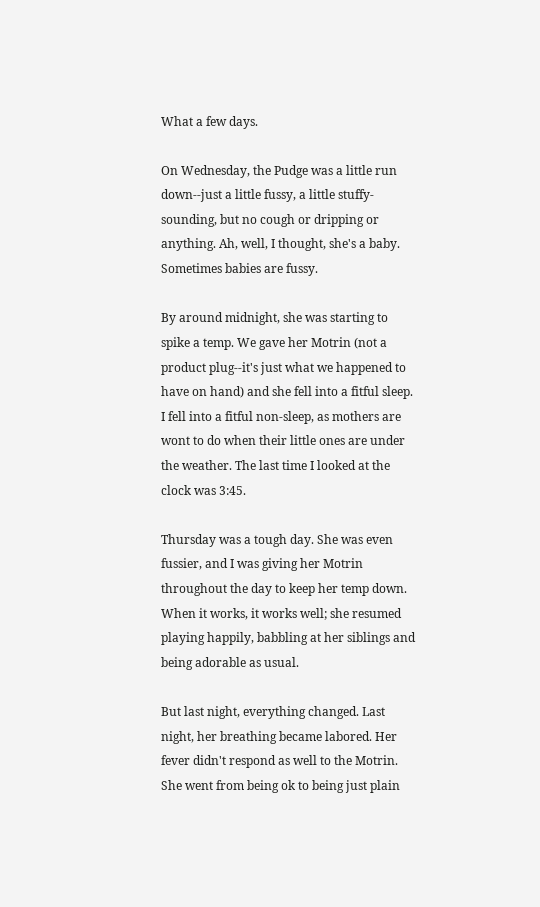What a few days.

On Wednesday, the Pudge was a little run down--just a little fussy, a little stuffy-sounding, but no cough or dripping or anything. Ah, well, I thought, she's a baby. Sometimes babies are fussy.

By around midnight, she was starting to spike a temp. We gave her Motrin (not a product plug--it's just what we happened to have on hand) and she fell into a fitful sleep. I fell into a fitful non-sleep, as mothers are wont to do when their little ones are under the weather. The last time I looked at the clock was 3:45.

Thursday was a tough day. She was even fussier, and I was giving her Motrin throughout the day to keep her temp down. When it works, it works well; she resumed playing happily, babbling at her siblings and being adorable as usual.

But last night, everything changed. Last night, her breathing became labored. Her fever didn't respond as well to the Motrin. She went from being ok to being just plain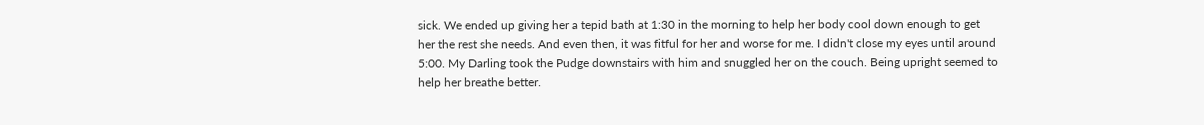sick. We ended up giving her a tepid bath at 1:30 in the morning to help her body cool down enough to get her the rest she needs. And even then, it was fitful for her and worse for me. I didn't close my eyes until around 5:00. My Darling took the Pudge downstairs with him and snuggled her on the couch. Being upright seemed to help her breathe better.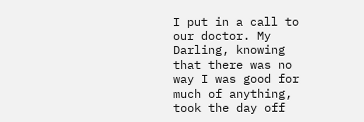I put in a call to our doctor. My Darling, knowing that there was no way I was good for much of anything, took the day off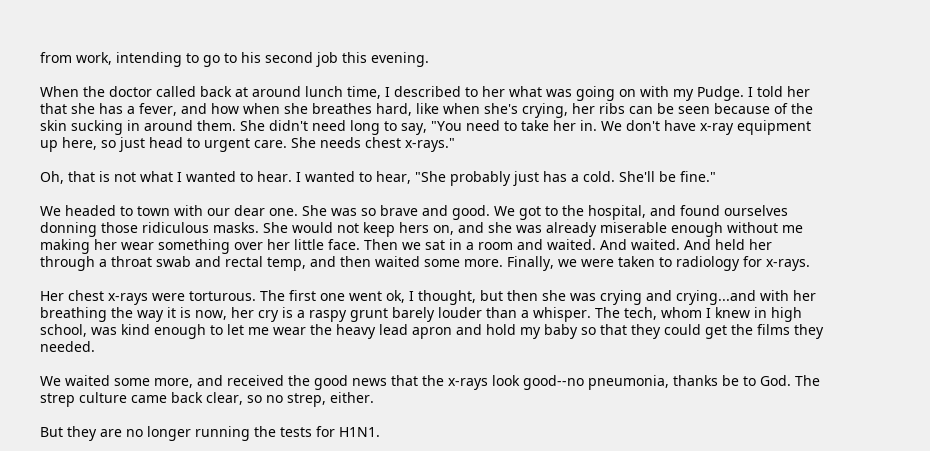from work, intending to go to his second job this evening.

When the doctor called back at around lunch time, I described to her what was going on with my Pudge. I told her that she has a fever, and how when she breathes hard, like when she's crying, her ribs can be seen because of the skin sucking in around them. She didn't need long to say, "You need to take her in. We don't have x-ray equipment up here, so just head to urgent care. She needs chest x-rays."

Oh, that is not what I wanted to hear. I wanted to hear, "She probably just has a cold. She'll be fine."

We headed to town with our dear one. She was so brave and good. We got to the hospital, and found ourselves donning those ridiculous masks. She would not keep hers on, and she was already miserable enough without me making her wear something over her little face. Then we sat in a room and waited. And waited. And held her through a throat swab and rectal temp, and then waited some more. Finally, we were taken to radiology for x-rays.

Her chest x-rays were torturous. The first one went ok, I thought, but then she was crying and crying...and with her breathing the way it is now, her cry is a raspy grunt barely louder than a whisper. The tech, whom I knew in high school, was kind enough to let me wear the heavy lead apron and hold my baby so that they could get the films they needed.

We waited some more, and received the good news that the x-rays look good--no pneumonia, thanks be to God. The strep culture came back clear, so no strep, either.

But they are no longer running the tests for H1N1.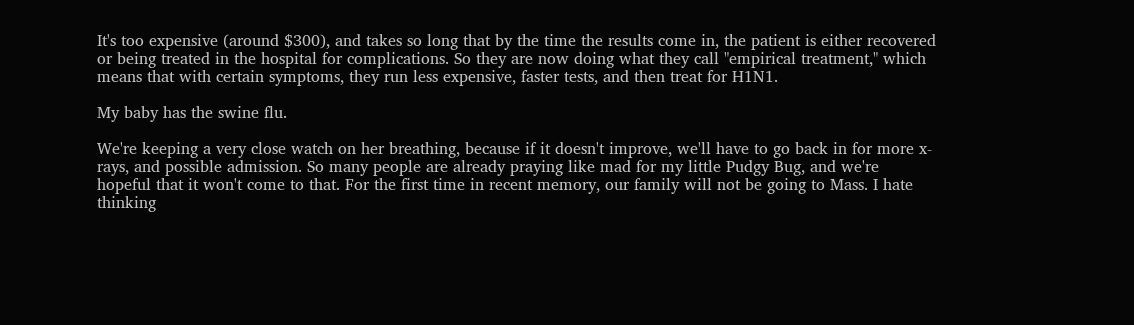It's too expensive (around $300), and takes so long that by the time the results come in, the patient is either recovered or being treated in the hospital for complications. So they are now doing what they call "empirical treatment," which means that with certain symptoms, they run less expensive, faster tests, and then treat for H1N1.

My baby has the swine flu.

We're keeping a very close watch on her breathing, because if it doesn't improve, we'll have to go back in for more x-rays, and possible admission. So many people are already praying like mad for my little Pudgy Bug, and we're hopeful that it won't come to that. For the first time in recent memory, our family will not be going to Mass. I hate thinking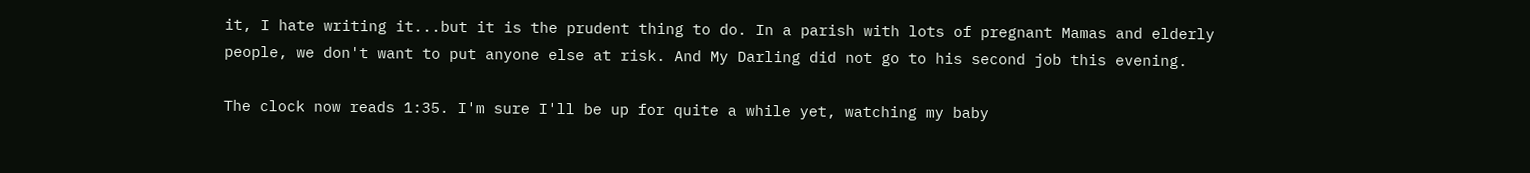it, I hate writing it...but it is the prudent thing to do. In a parish with lots of pregnant Mamas and elderly people, we don't want to put anyone else at risk. And My Darling did not go to his second job this evening.

The clock now reads 1:35. I'm sure I'll be up for quite a while yet, watching my baby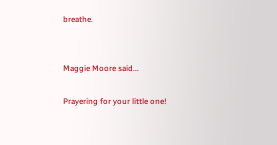breathe.


Maggie Moore said...

Prayering for your little one!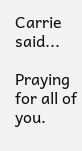Carrie said...

Praying for all of you.